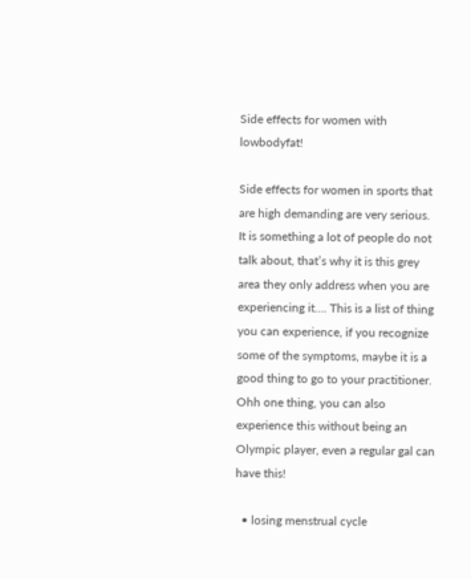Side effects for women with lowbodyfat!

Side effects for women in sports that are high demanding are very serious. It is something a lot of people do not talk about, that’s why it is this grey area they only address when you are experiencing it…. This is a list of thing you can experience, if you recognize some of the symptoms, maybe it is a good thing to go to your practitioner. Ohh one thing, you can also experience this without being an Olympic player, even a regular gal can have this!

  • losing menstrual cycle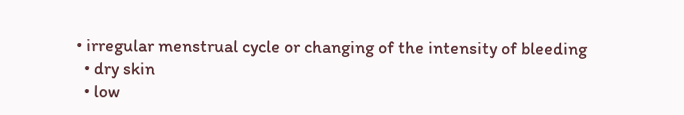• irregular menstrual cycle or changing of the intensity of bleeding
  • dry skin
  • low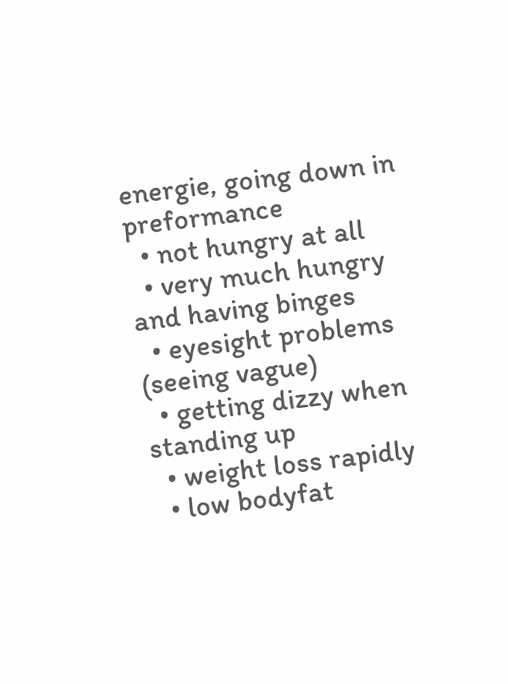energie, going down in preformance
  • not hungry at all
  • very much hungry and having binges
  • eyesight problems (seeing vague)
  • getting dizzy when standing up
  • weight loss rapidly
  • low bodyfat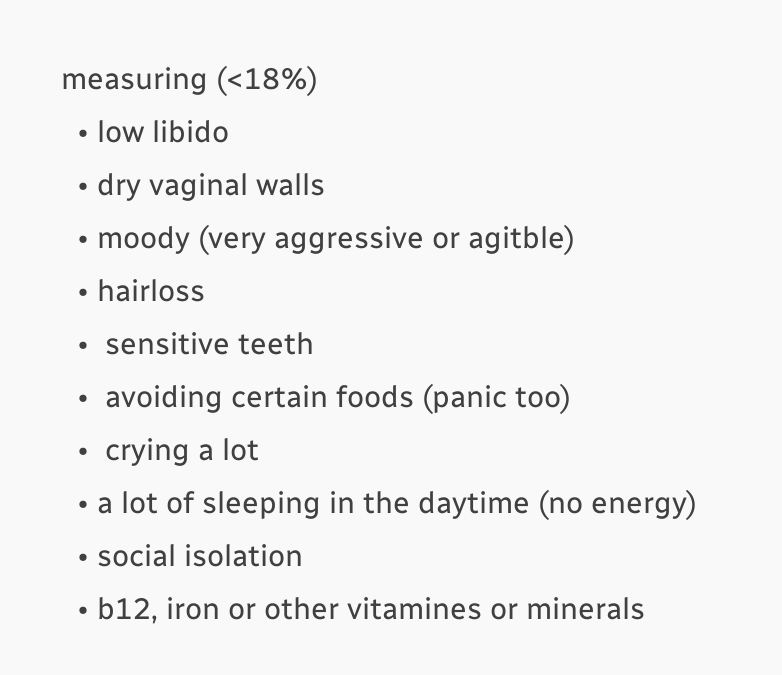measuring (<18%)
  • low libido
  • dry vaginal walls
  • moody (very aggressive or agitble)
  • hairloss
  •  sensitive teeth
  •  avoiding certain foods (panic too)
  •  crying a lot
  • a lot of sleeping in the daytime (no energy)
  • social isolation
  • b12, iron or other vitamines or minerals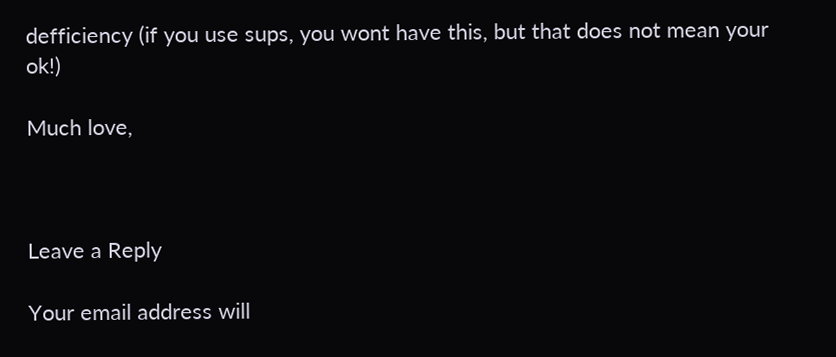defficiency (if you use sups, you wont have this, but that does not mean your ok!)

Much love,



Leave a Reply

Your email address will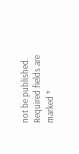not be published. Required fields are marked *